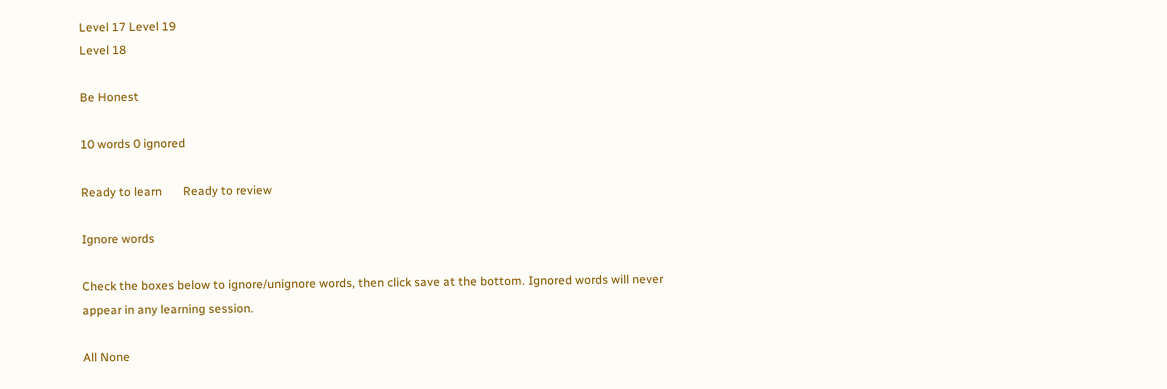Level 17 Level 19
Level 18

Be Honest

10 words 0 ignored

Ready to learn       Ready to review

Ignore words

Check the boxes below to ignore/unignore words, then click save at the bottom. Ignored words will never appear in any learning session.

All None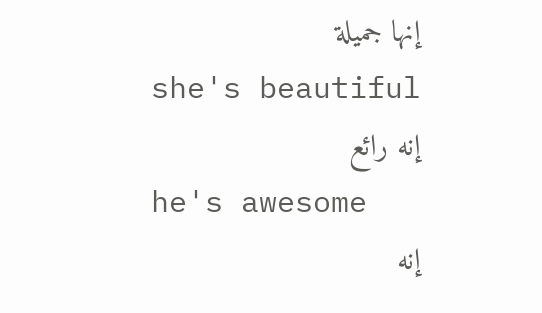إنها جميلة
she's beautiful
إنه رائع
he's awesome
إنه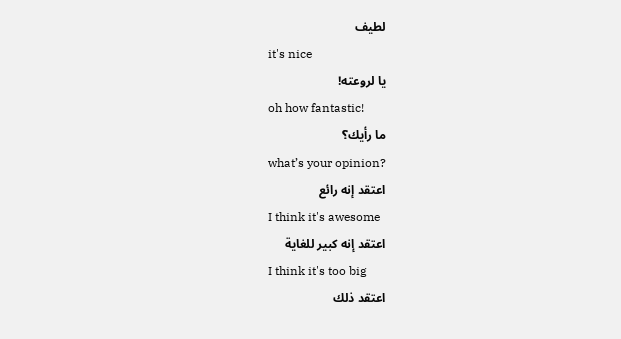لطيف
it's nice
يا لروعته!
oh how fantastic!
ما رأيك؟
what’s your opinion?
اعتقد إنه رائع
I think it's awesome
اعتقد إنه كبير للغاية
I think it's too big
اعتقد ذلك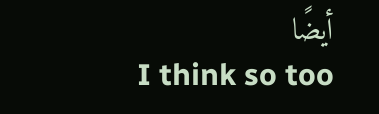أيضًا
I think so too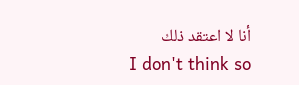أنا لا اعتقد ذلك
I don't think so